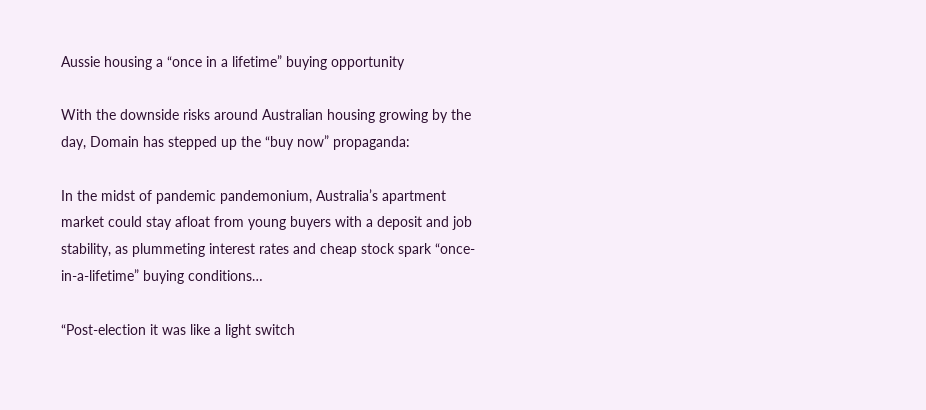Aussie housing a “once in a lifetime” buying opportunity

With the downside risks around Australian housing growing by the day, Domain has stepped up the “buy now” propaganda:

In the midst of pandemic pandemonium, Australia’s apartment market could stay afloat from young buyers with a deposit and job stability, as plummeting interest rates and cheap stock spark “once-in-a-lifetime” buying conditions…

“Post-election it was like a light switch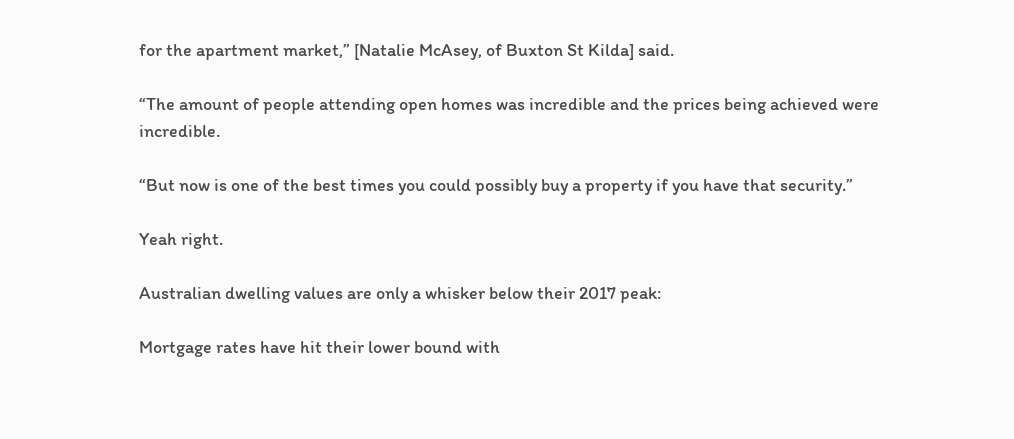for the apartment market,” [Natalie McAsey, of Buxton St Kilda] said.

“The amount of people attending open homes was incredible and the prices being achieved were incredible.

“But now is one of the best times you could possibly buy a property if you have that security.”

Yeah right.

Australian dwelling values are only a whisker below their 2017 peak:

Mortgage rates have hit their lower bound with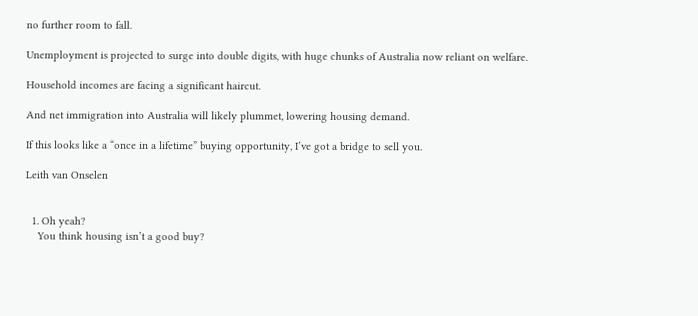no further room to fall.

Unemployment is projected to surge into double digits, with huge chunks of Australia now reliant on welfare.

Household incomes are facing a significant haircut.

And net immigration into Australia will likely plummet, lowering housing demand.

If this looks like a “once in a lifetime” buying opportunity, I’ve got a bridge to sell you.

Leith van Onselen


  1. Oh yeah?
    You think housing isn’t a good buy?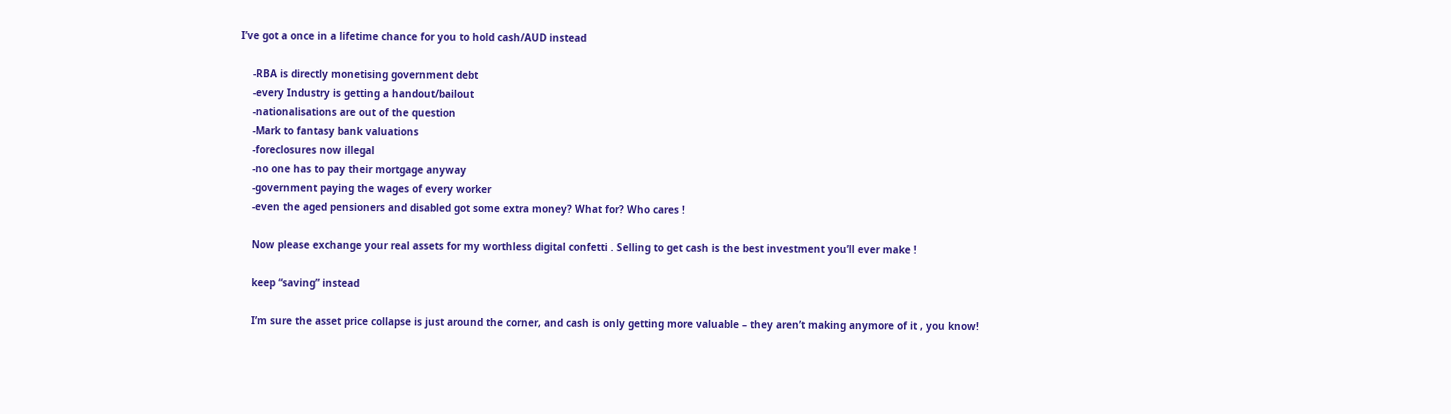I’ve got a once in a lifetime chance for you to hold cash/AUD instead

    -RBA is directly monetising government debt
    -every Industry is getting a handout/bailout
    -nationalisations are out of the question
    -Mark to fantasy bank valuations
    -foreclosures now illegal
    -no one has to pay their mortgage anyway
    -government paying the wages of every worker
    -even the aged pensioners and disabled got some extra money? What for? Who cares !

    Now please exchange your real assets for my worthless digital confetti . Selling to get cash is the best investment you’ll ever make !

    keep “saving” instead

    I’m sure the asset price collapse is just around the corner, and cash is only getting more valuable – they aren’t making anymore of it , you know!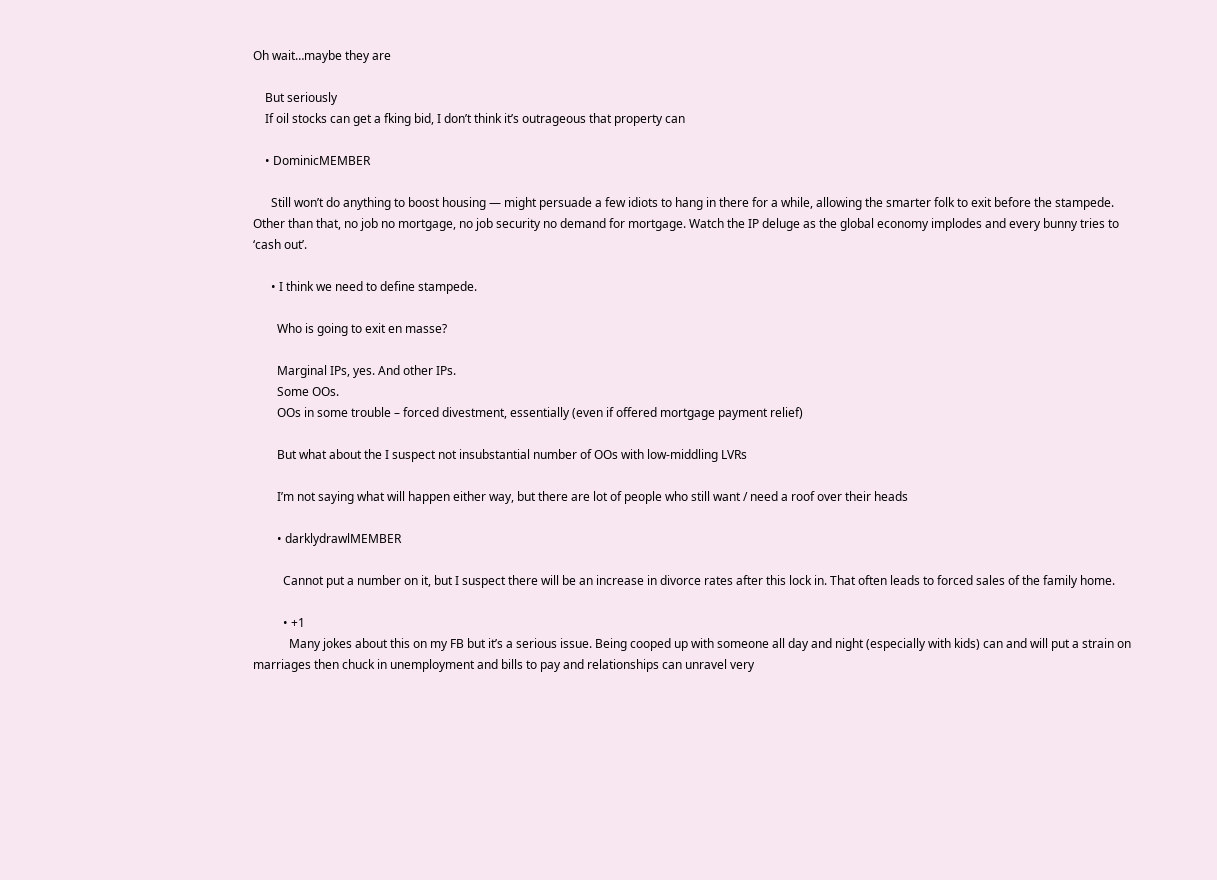Oh wait…maybe they are

    But seriously
    If oil stocks can get a fking bid, I don’t think it’s outrageous that property can

    • DominicMEMBER

      Still won’t do anything to boost housing — might persuade a few idiots to hang in there for a while, allowing the smarter folk to exit before the stampede. Other than that, no job no mortgage, no job security no demand for mortgage. Watch the IP deluge as the global economy implodes and every bunny tries to ‘cash out’.

      • I think we need to define stampede.

        Who is going to exit en masse?

        Marginal IPs, yes. And other IPs.
        Some OOs.
        OOs in some trouble – forced divestment, essentially (even if offered mortgage payment relief)

        But what about the I suspect not insubstantial number of OOs with low-middling LVRs

        I’m not saying what will happen either way, but there are lot of people who still want / need a roof over their heads

        • darklydrawlMEMBER

          Cannot put a number on it, but I suspect there will be an increase in divorce rates after this lock in. That often leads to forced sales of the family home.

          • +1
            Many jokes about this on my FB but it’s a serious issue. Being cooped up with someone all day and night (especially with kids) can and will put a strain on marriages then chuck in unemployment and bills to pay and relationships can unravel very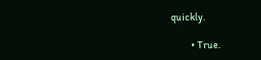quickly.

          • True.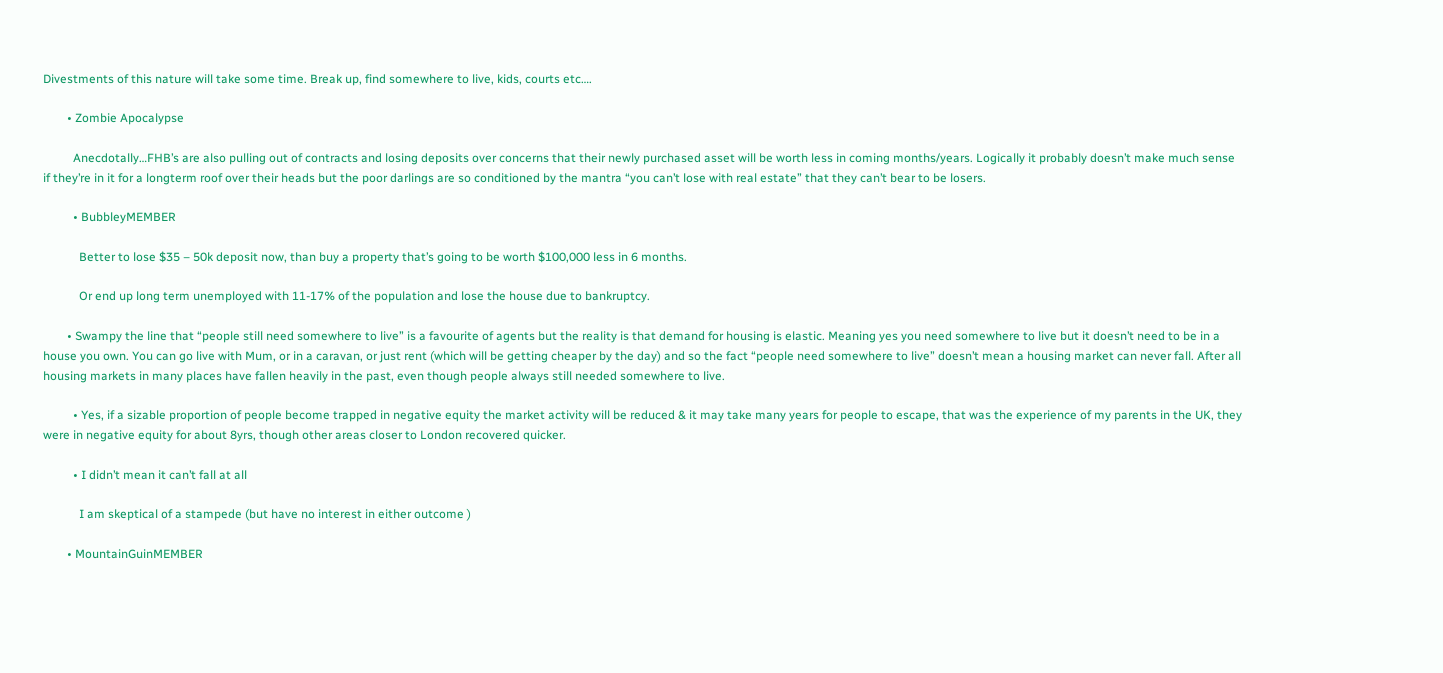Divestments of this nature will take some time. Break up, find somewhere to live, kids, courts etc….

        • Zombie Apocalypse

          Anecdotally…FHB’s are also pulling out of contracts and losing deposits over concerns that their newly purchased asset will be worth less in coming months/years. Logically it probably doesn’t make much sense if they’re in it for a longterm roof over their heads but the poor darlings are so conditioned by the mantra “you can’t lose with real estate” that they can’t bear to be losers.

          • BubbleyMEMBER

            Better to lose $35 – 50k deposit now, than buy a property that’s going to be worth $100,000 less in 6 months.

            Or end up long term unemployed with 11-17% of the population and lose the house due to bankruptcy.

        • Swampy the line that “people still need somewhere to live” is a favourite of agents but the reality is that demand for housing is elastic. Meaning yes you need somewhere to live but it doesn’t need to be in a house you own. You can go live with Mum, or in a caravan, or just rent (which will be getting cheaper by the day) and so the fact “people need somewhere to live” doesn’t mean a housing market can never fall. After all housing markets in many places have fallen heavily in the past, even though people always still needed somewhere to live.

          • Yes, if a sizable proportion of people become trapped in negative equity the market activity will be reduced & it may take many years for people to escape, that was the experience of my parents in the UK, they were in negative equity for about 8yrs, though other areas closer to London recovered quicker.

          • I didn’t mean it can’t fall at all

            I am skeptical of a stampede (but have no interest in either outcome )

        • MountainGuinMEMBER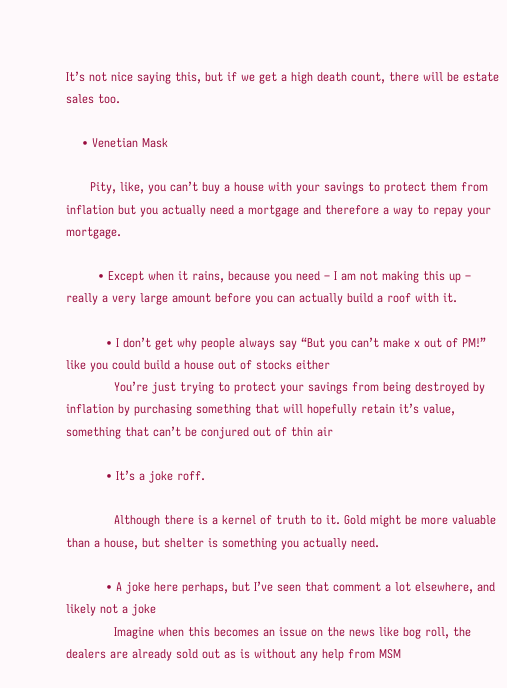It’s not nice saying this, but if we get a high death count, there will be estate sales too.

    • Venetian Mask

      Pity, like, you can’t buy a house with your savings to protect them from inflation but you actually need a mortgage and therefore a way to repay your mortgage.

        • Except when it rains, because you need – I am not making this up – really a very large amount before you can actually build a roof with it.

          • I don’t get why people always say “But you can’t make x out of PM!” like you could build a house out of stocks either
            You’re just trying to protect your savings from being destroyed by inflation by purchasing something that will hopefully retain it’s value, something that can’t be conjured out of thin air

          • It’s a joke roff.

            Although there is a kernel of truth to it. Gold might be more valuable than a house, but shelter is something you actually need.

          • A joke here perhaps, but I’ve seen that comment a lot elsewhere, and likely not a joke
            Imagine when this becomes an issue on the news like bog roll, the dealers are already sold out as is without any help from MSM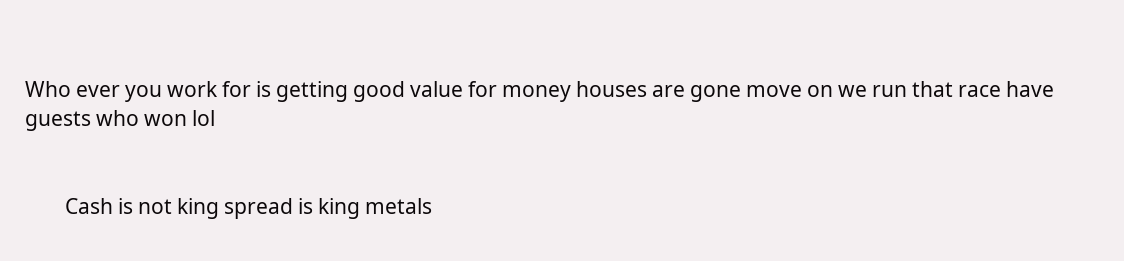Who ever you work for is getting good value for money houses are gone move on we run that race have guests who won lol


        Cash is not king spread is king metals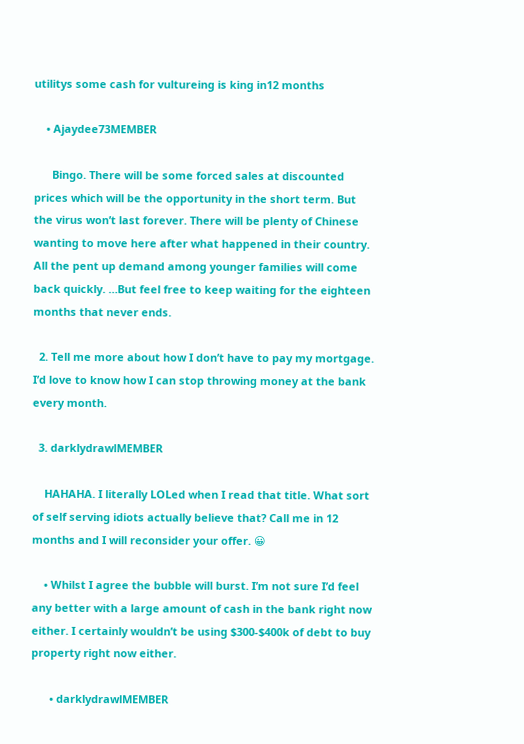utilitys some cash for vultureing is king in12 months

    • Ajaydee73MEMBER

      Bingo. There will be some forced sales at discounted prices which will be the opportunity in the short term. But the virus won’t last forever. There will be plenty of Chinese wanting to move here after what happened in their country. All the pent up demand among younger families will come back quickly. …But feel free to keep waiting for the eighteen months that never ends.

  2. Tell me more about how I don’t have to pay my mortgage. I’d love to know how I can stop throwing money at the bank every month.

  3. darklydrawlMEMBER

    HAHAHA. I literally LOLed when I read that title. What sort of self serving idiots actually believe that? Call me in 12 months and I will reconsider your offer. 😀

    • Whilst I agree the bubble will burst. I’m not sure I’d feel any better with a large amount of cash in the bank right now either. I certainly wouldn’t be using $300-$400k of debt to buy property right now either.

      • darklydrawlMEMBER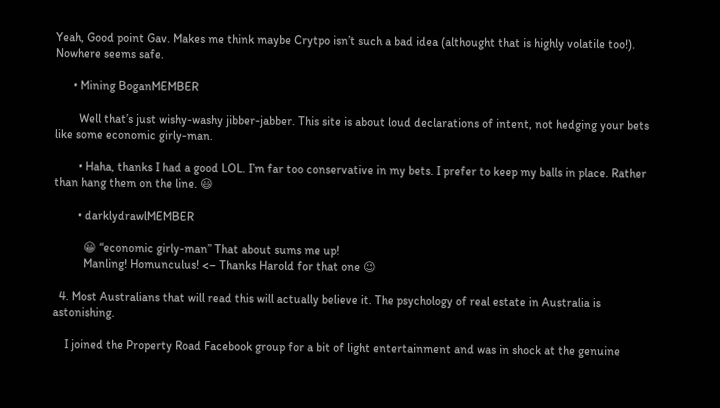Yeah, Good point Gav. Makes me think maybe Crytpo isn’t such a bad idea (althought that is highly volatile too!). Nowhere seems safe.

      • Mining BoganMEMBER

        Well that’s just wishy-washy jibber-jabber. This site is about loud declarations of intent, not hedging your bets like some economic girly-man.

        • Haha, thanks I had a good LOL. I’m far too conservative in my bets. I prefer to keep my balls in place. Rather than hang them on the line. 😃

        • darklydrawlMEMBER

          😀 “economic girly-man” That about sums me up!
          Manling! Homunculus! <– Thanks Harold for that one 😉

  4. Most Australians that will read this will actually believe it. The psychology of real estate in Australia is astonishing.

    I joined the Property Road Facebook group for a bit of light entertainment and was in shock at the genuine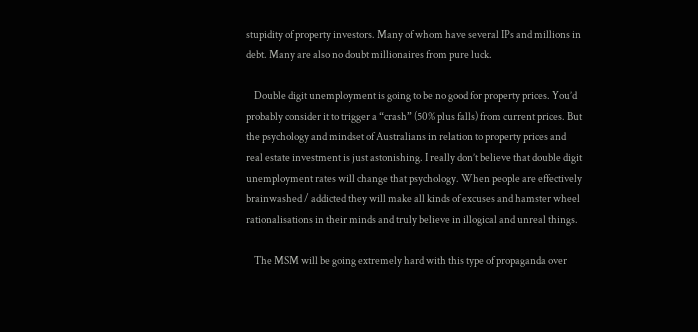stupidity of property investors. Many of whom have several IPs and millions in debt. Many are also no doubt millionaires from pure luck.

    Double digit unemployment is going to be no good for property prices. You’d probably consider it to trigger a “crash” (50% plus falls) from current prices. But the psychology and mindset of Australians in relation to property prices and real estate investment is just astonishing. I really don’t believe that double digit unemployment rates will change that psychology. When people are effectively brainwashed / addicted they will make all kinds of excuses and hamster wheel rationalisations in their minds and truly believe in illogical and unreal things.

    The MSM will be going extremely hard with this type of propaganda over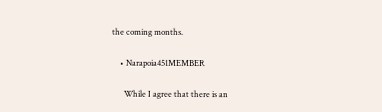the coming months.

    • Narapoia451MEMBER

      While I agree that there is an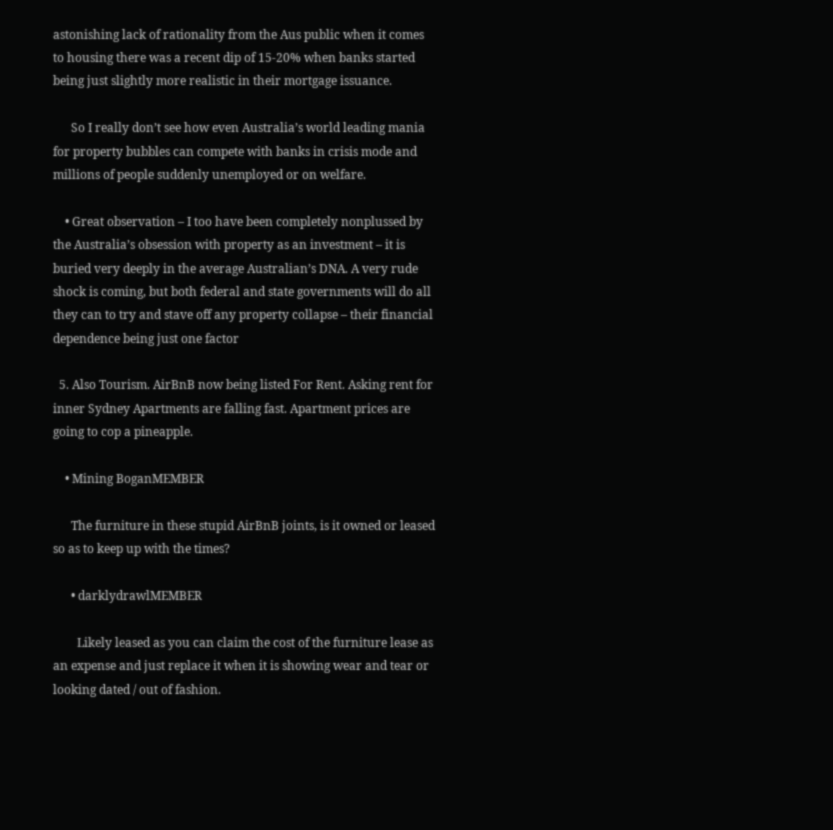astonishing lack of rationality from the Aus public when it comes to housing there was a recent dip of 15-20% when banks started being just slightly more realistic in their mortgage issuance.

      So I really don’t see how even Australia’s world leading mania for property bubbles can compete with banks in crisis mode and millions of people suddenly unemployed or on welfare.

    • Great observation – I too have been completely nonplussed by the Australia’s obsession with property as an investment – it is buried very deeply in the average Australian’s DNA. A very rude shock is coming, but both federal and state governments will do all they can to try and stave off any property collapse – their financial dependence being just one factor

  5. Also Tourism. AirBnB now being listed For Rent. Asking rent for inner Sydney Apartments are falling fast. Apartment prices are going to cop a pineapple.

    • Mining BoganMEMBER

      The furniture in these stupid AirBnB joints, is it owned or leased so as to keep up with the times?

      • darklydrawlMEMBER

        Likely leased as you can claim the cost of the furniture lease as an expense and just replace it when it is showing wear and tear or looking dated / out of fashion.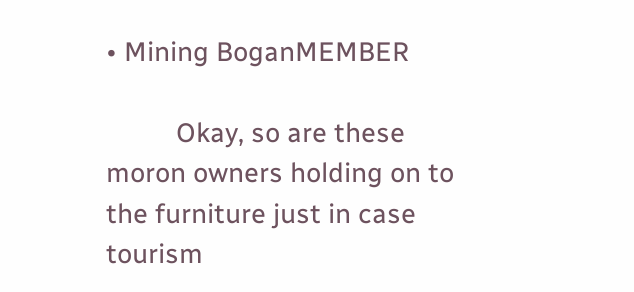• Mining BoganMEMBER

          Okay, so are these moron owners holding on to the furniture just in case tourism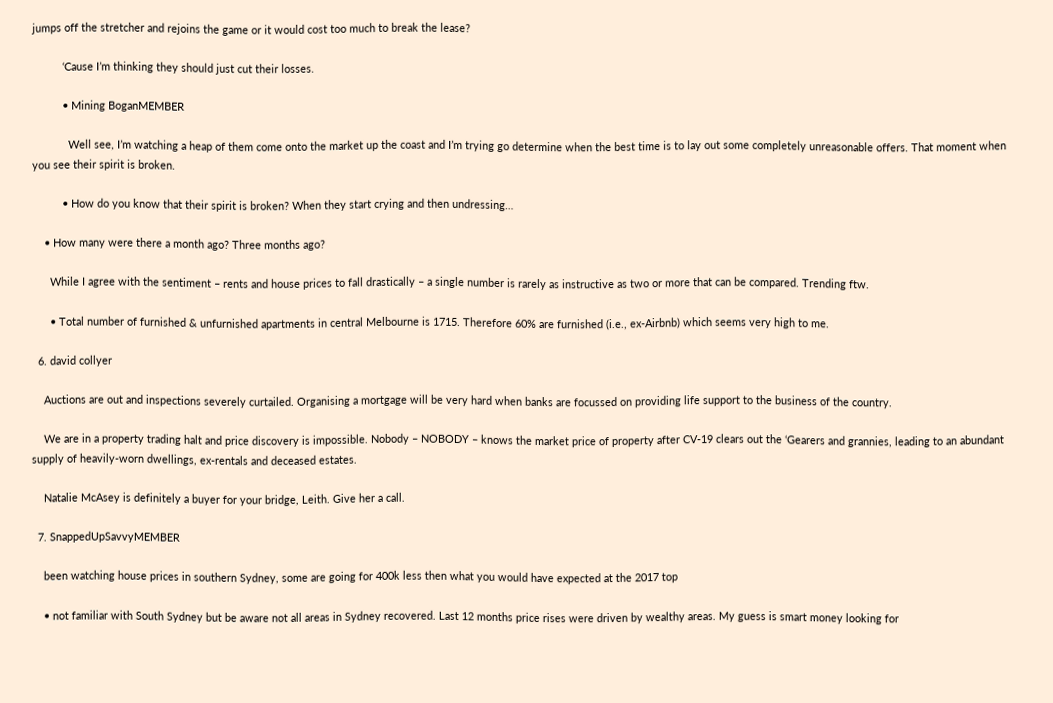jumps off the stretcher and rejoins the game or it would cost too much to break the lease?

          ‘Cause I’m thinking they should just cut their losses.

          • Mining BoganMEMBER

            Well see, I’m watching a heap of them come onto the market up the coast and I’m trying go determine when the best time is to lay out some completely unreasonable offers. That moment when you see their spirit is broken.

          • How do you know that their spirit is broken? When they start crying and then undressing…

    • How many were there a month ago? Three months ago?

      While I agree with the sentiment – rents and house prices to fall drastically – a single number is rarely as instructive as two or more that can be compared. Trending ftw.

      • Total number of furnished & unfurnished apartments in central Melbourne is 1715. Therefore 60% are furnished (i.e., ex-Airbnb) which seems very high to me.

  6. david collyer

    Auctions are out and inspections severely curtailed. Organising a mortgage will be very hard when banks are focussed on providing life support to the business of the country.

    We are in a property trading halt and price discovery is impossible. Nobody – NOBODY – knows the market price of property after CV-19 clears out the ‘Gearers and grannies, leading to an abundant supply of heavily-worn dwellings, ex-rentals and deceased estates.

    Natalie McAsey is definitely a buyer for your bridge, Leith. Give her a call.

  7. SnappedUpSavvyMEMBER

    been watching house prices in southern Sydney, some are going for 400k less then what you would have expected at the 2017 top

    • not familiar with South Sydney but be aware not all areas in Sydney recovered. Last 12 months price rises were driven by wealthy areas. My guess is smart money looking for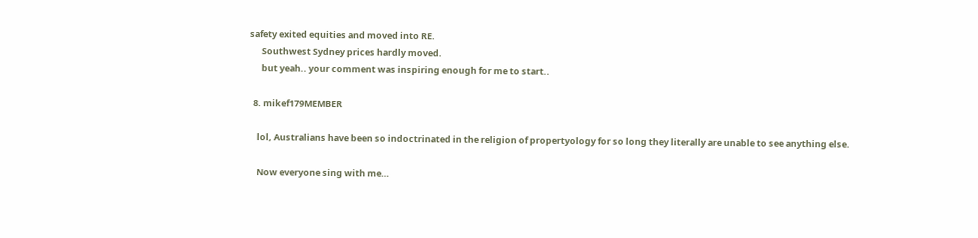safety exited equities and moved into RE.
      Southwest Sydney prices hardly moved.
      but yeah.. your comment was inspiring enough for me to start..

  8. mikef179MEMBER

    lol, Australians have been so indoctrinated in the religion of propertyology for so long they literally are unable to see anything else.

    Now everyone sing with me…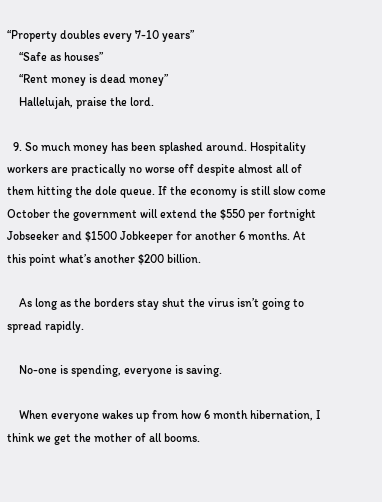“Property doubles every 7-10 years”
    “Safe as houses”
    “Rent money is dead money”
    Hallelujah, praise the lord.

  9. So much money has been splashed around. Hospitality workers are practically no worse off despite almost all of them hitting the dole queue. If the economy is still slow come October the government will extend the $550 per fortnight Jobseeker and $1500 Jobkeeper for another 6 months. At this point what’s another $200 billion.

    As long as the borders stay shut the virus isn’t going to spread rapidly.

    No-one is spending, everyone is saving.

    When everyone wakes up from how 6 month hibernation, I think we get the mother of all booms.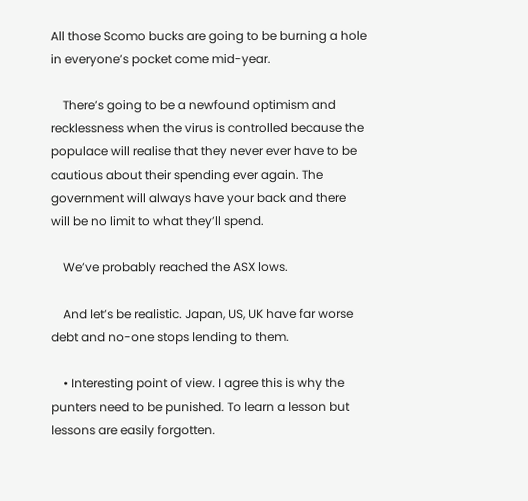All those Scomo bucks are going to be burning a hole in everyone’s pocket come mid-year.

    There’s going to be a newfound optimism and recklessness when the virus is controlled because the populace will realise that they never ever have to be cautious about their spending ever again. The government will always have your back and there will be no limit to what they’ll spend.

    We’ve probably reached the ASX lows.

    And let’s be realistic. Japan, US, UK have far worse debt and no-one stops lending to them.

    • Interesting point of view. I agree this is why the punters need to be punished. To learn a lesson but lessons are easily forgotten.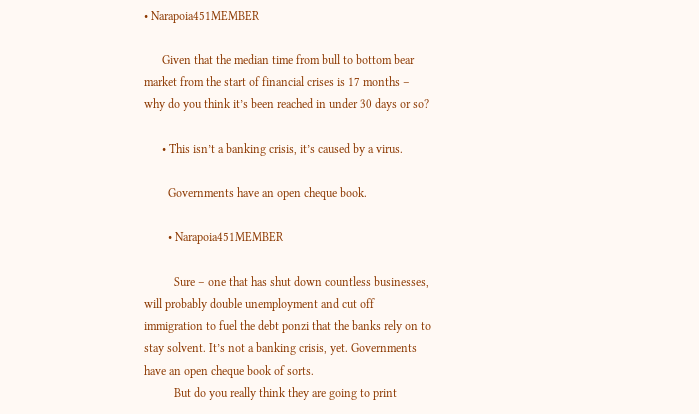• Narapoia451MEMBER

      Given that the median time from bull to bottom bear market from the start of financial crises is 17 months – why do you think it’s been reached in under 30 days or so?

      • This isn’t a banking crisis, it’s caused by a virus.

        Governments have an open cheque book.

        • Narapoia451MEMBER

          Sure – one that has shut down countless businesses, will probably double unemployment and cut off immigration to fuel the debt ponzi that the banks rely on to stay solvent. It’s not a banking crisis, yet. Governments have an open cheque book of sorts.
          But do you really think they are going to print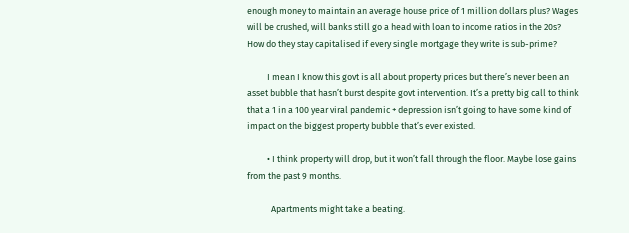enough money to maintain an average house price of 1 million dollars plus? Wages will be crushed, will banks still go a head with loan to income ratios in the 20s? How do they stay capitalised if every single mortgage they write is sub-prime?

          I mean I know this govt is all about property prices but there’s never been an asset bubble that hasn’t burst despite govt intervention. It’s a pretty big call to think that a 1 in a 100 year viral pandemic + depression isn’t going to have some kind of impact on the biggest property bubble that’s ever existed.

          • I think property will drop, but it won’t fall through the floor. Maybe lose gains from the past 9 months.

            Apartments might take a beating.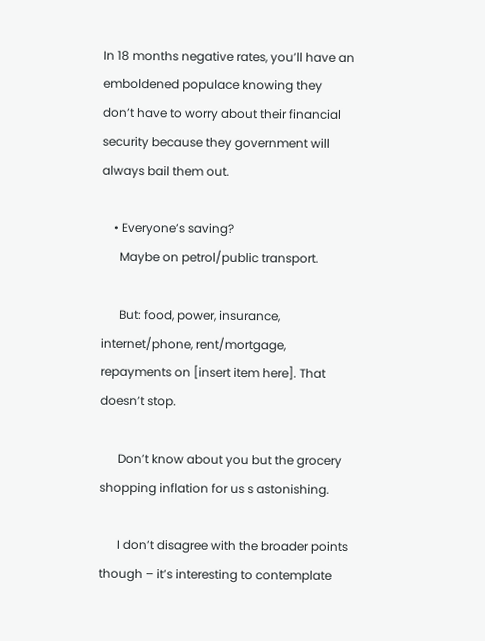In 18 months negative rates, you’ll have an emboldened populace knowing they don’t have to worry about their financial security because they government will always bail them out.

    • Everyone’s saving?
      Maybe on petrol/public transport.

      But: food, power, insurance, internet/phone, rent/mortgage, repayments on [insert item here]. That doesn’t stop.

      Don’t know about you but the grocery shopping inflation for us s astonishing.

      I don’t disagree with the broader points though – it’s interesting to contemplate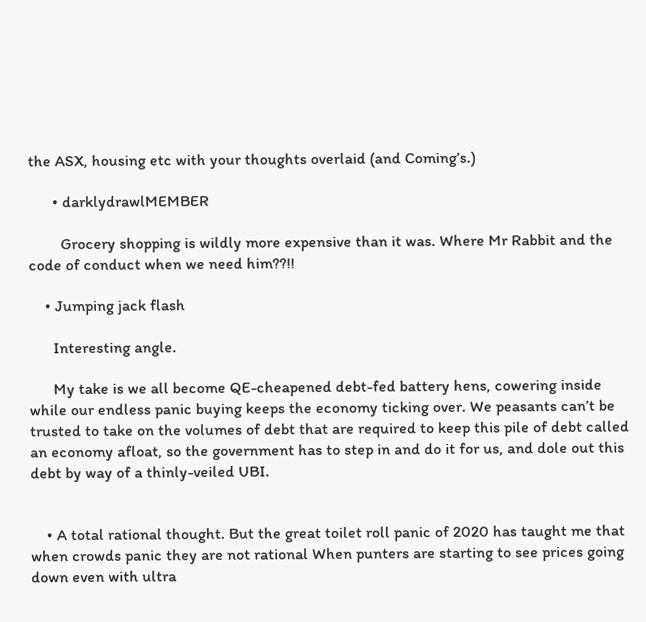the ASX, housing etc with your thoughts overlaid (and Coming’s.)

      • darklydrawlMEMBER

        Grocery shopping is wildly more expensive than it was. Where Mr Rabbit and the code of conduct when we need him??!!

    • Jumping jack flash

      Interesting angle.

      My take is we all become QE-cheapened debt-fed battery hens, cowering inside while our endless panic buying keeps the economy ticking over. We peasants can’t be trusted to take on the volumes of debt that are required to keep this pile of debt called an economy afloat, so the government has to step in and do it for us, and dole out this debt by way of a thinly-veiled UBI.


    • A total rational thought. But the great toilet roll panic of 2020 has taught me that when crowds panic they are not rational When punters are starting to see prices going down even with ultra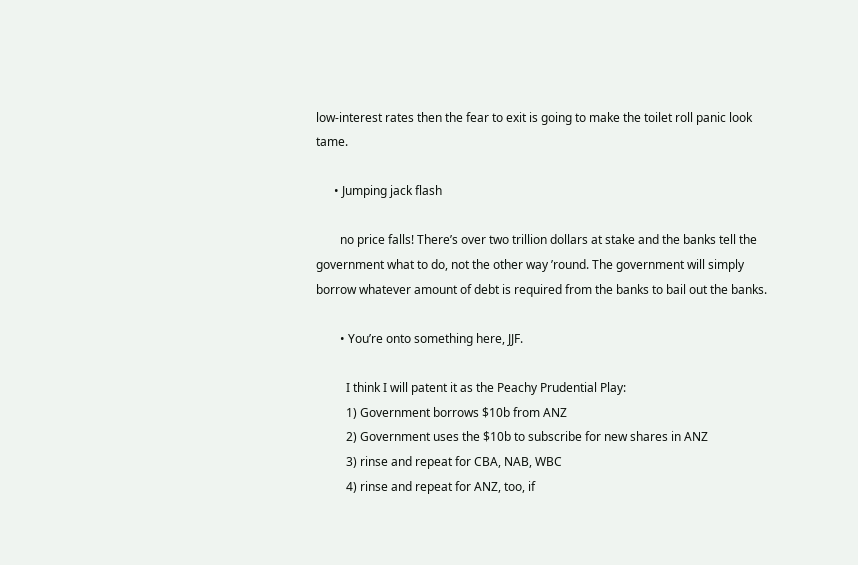low-interest rates then the fear to exit is going to make the toilet roll panic look tame.

      • Jumping jack flash

        no price falls! There’s over two trillion dollars at stake and the banks tell the government what to do, not the other way ’round. The government will simply borrow whatever amount of debt is required from the banks to bail out the banks.

        • You’re onto something here, JJF.

          I think I will patent it as the Peachy Prudential Play:
          1) Government borrows $10b from ANZ
          2) Government uses the $10b to subscribe for new shares in ANZ
          3) rinse and repeat for CBA, NAB, WBC
          4) rinse and repeat for ANZ, too, if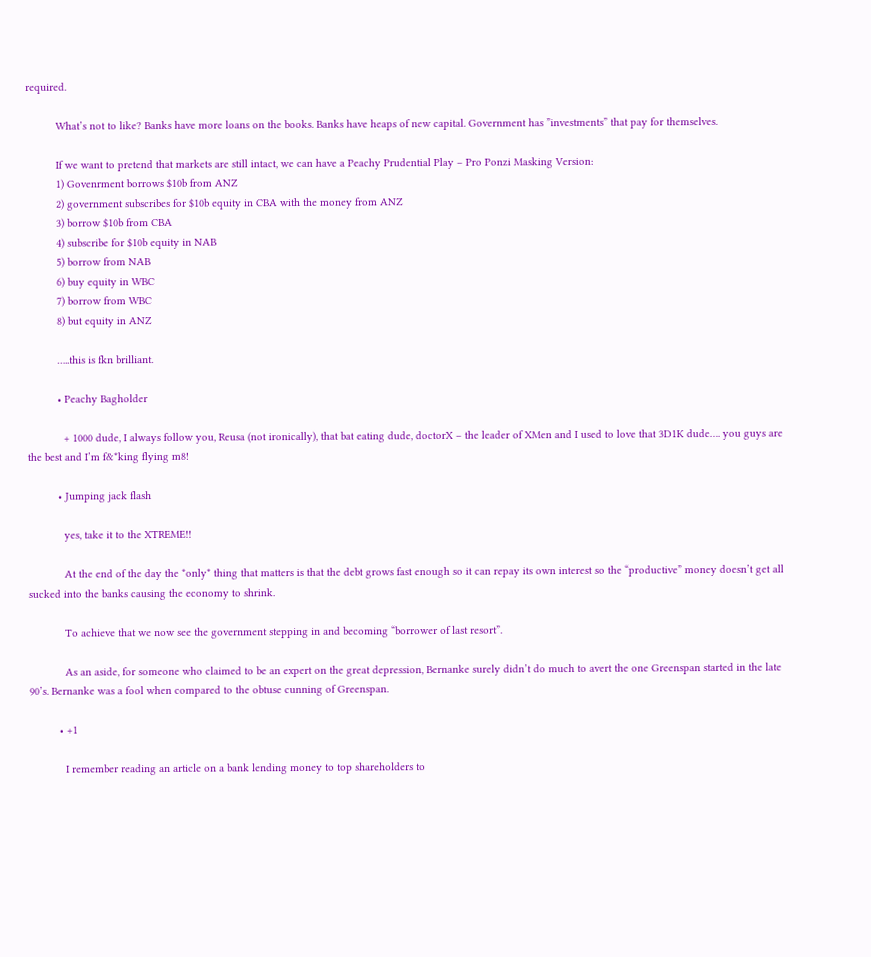required.

          What’s not to like? Banks have more loans on the books. Banks have heaps of new capital. Government has ”investments” that pay for themselves.

          If we want to pretend that markets are still intact, we can have a Peachy Prudential Play – Pro Ponzi Masking Version:
          1) Govenrment borrows $10b from ANZ
          2) government subscribes for $10b equity in CBA with the money from ANZ
          3) borrow $10b from CBA
          4) subscribe for $10b equity in NAB
          5) borrow from NAB
          6) buy equity in WBC
          7) borrow from WBC
          8) but equity in ANZ

          …..this is fkn brilliant.

          • Peachy Bagholder

            + 1000 dude, I always follow you, Reusa (not ironically), that bat eating dude, doctorX – the leader of XMen and I used to love that 3D1K dude…. you guys are the best and I’m f&*king flying m8!

          • Jumping jack flash

            yes, take it to the XTREME!!

            At the end of the day the *only* thing that matters is that the debt grows fast enough so it can repay its own interest so the “productive” money doesn’t get all sucked into the banks causing the economy to shrink.

            To achieve that we now see the government stepping in and becoming “borrower of last resort”.

            As an aside, for someone who claimed to be an expert on the great depression, Bernanke surely didn’t do much to avert the one Greenspan started in the late 90’s. Bernanke was a fool when compared to the obtuse cunning of Greenspan.

          • +1

            I remember reading an article on a bank lending money to top shareholders to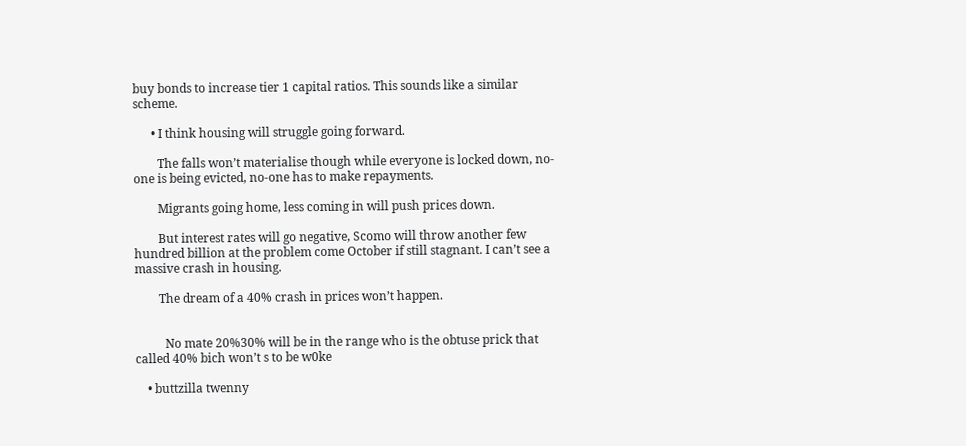buy bonds to increase tier 1 capital ratios. This sounds like a similar scheme.

      • I think housing will struggle going forward.

        The falls won’t materialise though while everyone is locked down, no-one is being evicted, no-one has to make repayments.

        Migrants going home, less coming in will push prices down.

        But interest rates will go negative, Scomo will throw another few hundred billion at the problem come October if still stagnant. I can’t see a massive crash in housing.

        The dream of a 40% crash in prices won’t happen.


          No mate 20%30% will be in the range who is the obtuse prick that called 40% bich won’t s to be w0ke

    • buttzilla twenny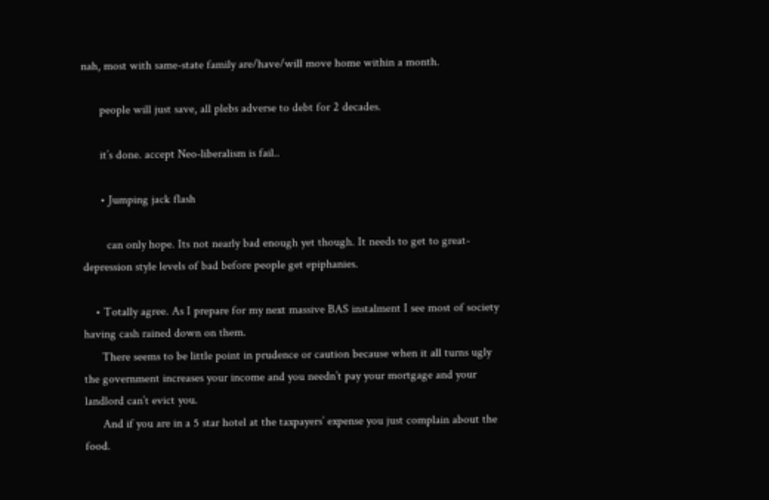nah, most with same-state family are/have/will move home within a month.

      people will just save, all plebs adverse to debt for 2 decades.

      it’s done. accept Neo-liberalism is fail..

      • Jumping jack flash

        can only hope. Its not nearly bad enough yet though. It needs to get to great-depression style levels of bad before people get epiphanies.

    • Totally agree. As I prepare for my next massive BAS instalment I see most of society having cash rained down on them.
      There seems to be little point in prudence or caution because when it all turns ugly the government increases your income and you needn’t pay your mortgage and your landlord can’t evict you.
      And if you are in a 5 star hotel at the taxpayers’ expense you just complain about the food.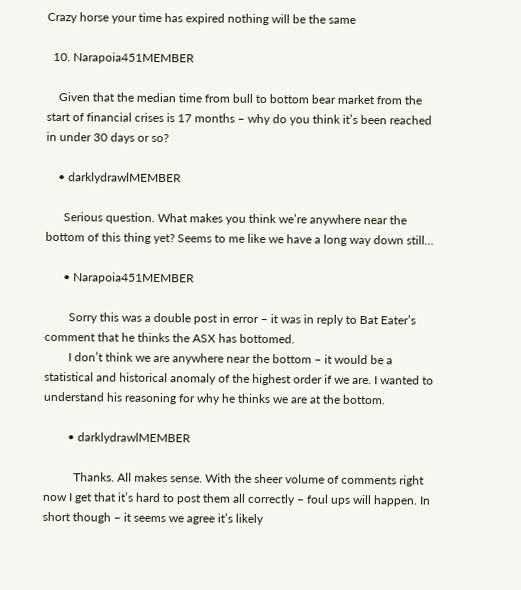Crazy horse your time has expired nothing will be the same

  10. Narapoia451MEMBER

    Given that the median time from bull to bottom bear market from the start of financial crises is 17 months – why do you think it’s been reached in under 30 days or so?

    • darklydrawlMEMBER

      Serious question. What makes you think we’re anywhere near the bottom of this thing yet? Seems to me like we have a long way down still…

      • Narapoia451MEMBER

        Sorry this was a double post in error – it was in reply to Bat Eater’s comment that he thinks the ASX has bottomed.
        I don’t think we are anywhere near the bottom – it would be a statistical and historical anomaly of the highest order if we are. I wanted to understand his reasoning for why he thinks we are at the bottom.

        • darklydrawlMEMBER

          Thanks. All makes sense. With the sheer volume of comments right now I get that it’s hard to post them all correctly – foul ups will happen. In short though – it seems we agree it’s likely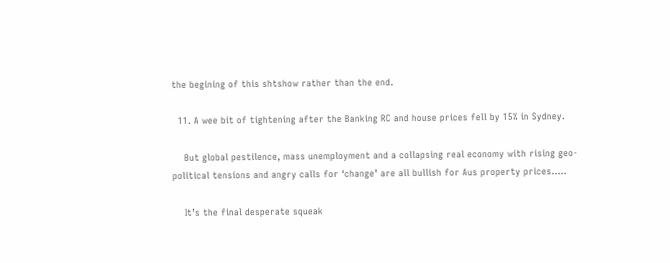the begining of this shtshow rather than the end.

  11. A wee bit of tightening after the Banking RC and house prices fell by 15% in Sydney.

    But global pestilence, mass unemployment and a collapsing real economy with rising geo-political tensions and angry calls for ‘change’ are all bullish for Aus property prices…..

    It’s the final desperate squeak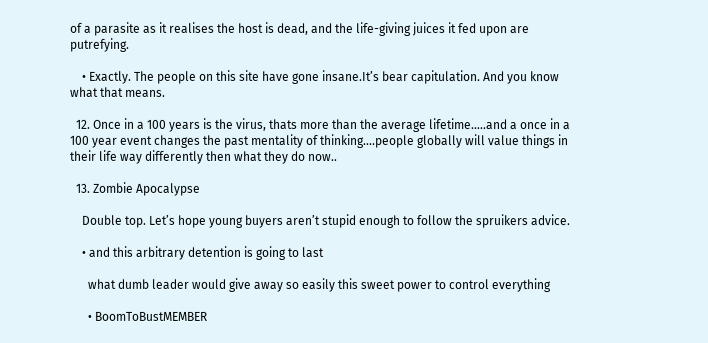of a parasite as it realises the host is dead, and the life-giving juices it fed upon are putrefying.

    • Exactly. The people on this site have gone insane.It’s bear capitulation. And you know what that means.

  12. Once in a 100 years is the virus, thats more than the average lifetime…..and a once in a 100 year event changes the past mentality of thinking….people globally will value things in their life way differently then what they do now..

  13. Zombie Apocalypse

    Double top. Let’s hope young buyers aren’t stupid enough to follow the spruikers advice.

    • and this arbitrary detention is going to last

      what dumb leader would give away so easily this sweet power to control everything

      • BoomToBustMEMBER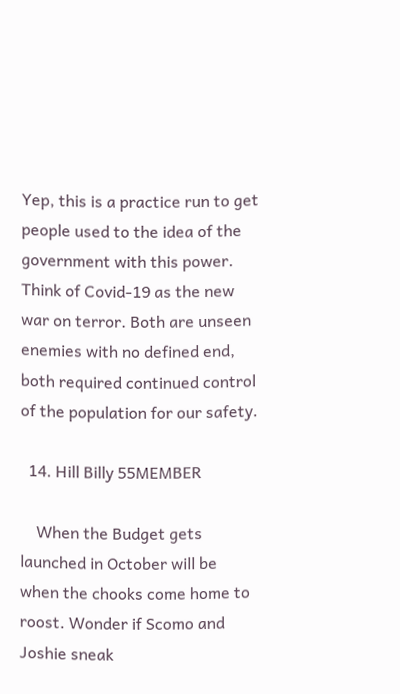Yep, this is a practice run to get people used to the idea of the government with this power. Think of Covid-19 as the new war on terror. Both are unseen enemies with no defined end, both required continued control of the population for our safety.

  14. Hill Billy 55MEMBER

    When the Budget gets launched in October will be when the chooks come home to roost. Wonder if Scomo and Joshie sneak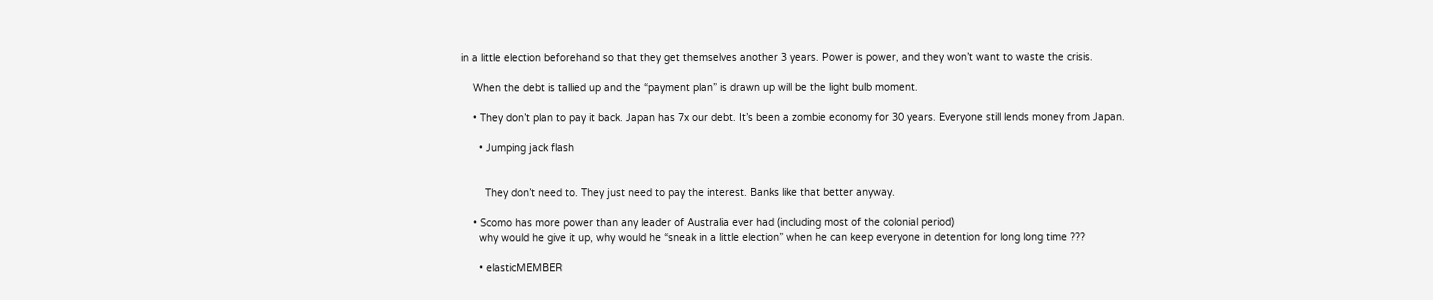in a little election beforehand so that they get themselves another 3 years. Power is power, and they won’t want to waste the crisis.

    When the debt is tallied up and the “payment plan” is drawn up will be the light bulb moment.

    • They don’t plan to pay it back. Japan has 7x our debt. It’s been a zombie economy for 30 years. Everyone still lends money from Japan.

      • Jumping jack flash


        They don’t need to. They just need to pay the interest. Banks like that better anyway.

    • Scomo has more power than any leader of Australia ever had (including most of the colonial period)
      why would he give it up, why would he “sneak in a little election” when he can keep everyone in detention for long long time ???

      • elasticMEMBER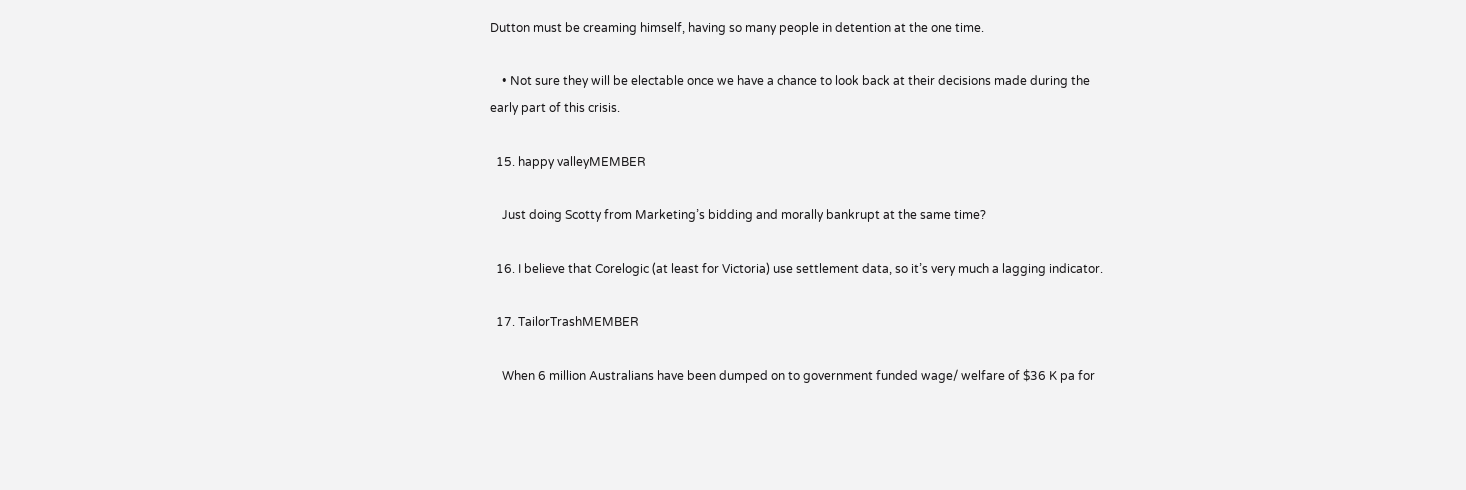Dutton must be creaming himself, having so many people in detention at the one time.

    • Not sure they will be electable once we have a chance to look back at their decisions made during the early part of this crisis.

  15. happy valleyMEMBER

    Just doing Scotty from Marketing’s bidding and morally bankrupt at the same time?

  16. I believe that Corelogic (at least for Victoria) use settlement data, so it’s very much a lagging indicator.

  17. TailorTrashMEMBER

    When 6 million Australians have been dumped on to government funded wage/ welfare of $36 K pa for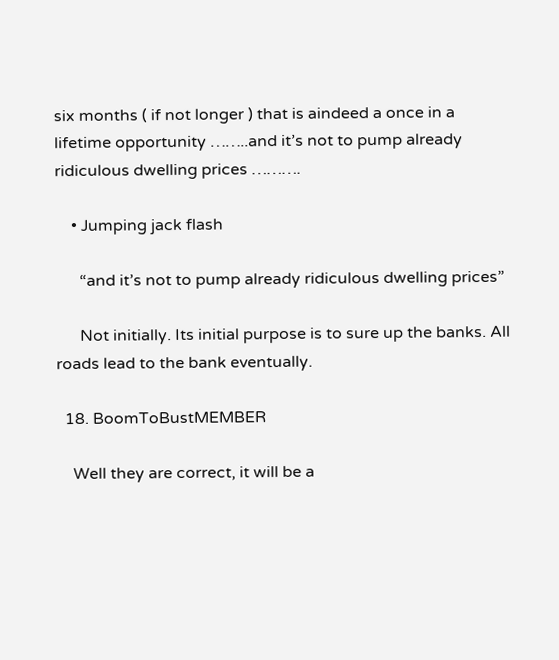six months ( if not longer ) that is aindeed a once in a lifetime opportunity ……..and it’s not to pump already ridiculous dwelling prices ……….

    • Jumping jack flash

      “and it’s not to pump already ridiculous dwelling prices”

      Not initially. Its initial purpose is to sure up the banks. All roads lead to the bank eventually.

  18. BoomToBustMEMBER

    Well they are correct, it will be a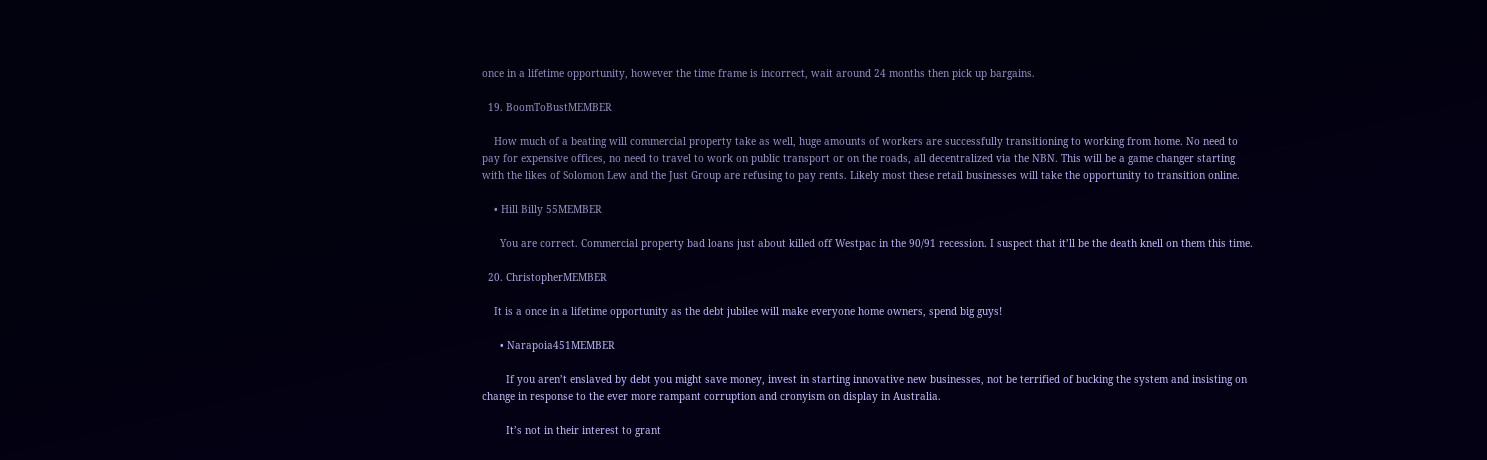once in a lifetime opportunity, however the time frame is incorrect, wait around 24 months then pick up bargains.

  19. BoomToBustMEMBER

    How much of a beating will commercial property take as well, huge amounts of workers are successfully transitioning to working from home. No need to pay for expensive offices, no need to travel to work on public transport or on the roads, all decentralized via the NBN. This will be a game changer starting with the likes of Solomon Lew and the Just Group are refusing to pay rents. Likely most these retail businesses will take the opportunity to transition online.

    • Hill Billy 55MEMBER

      You are correct. Commercial property bad loans just about killed off Westpac in the 90/91 recession. I suspect that it’ll be the death knell on them this time.

  20. ChristopherMEMBER

    It is a once in a lifetime opportunity as the debt jubilee will make everyone home owners, spend big guys!

      • Narapoia451MEMBER

        If you aren’t enslaved by debt you might save money, invest in starting innovative new businesses, not be terrified of bucking the system and insisting on change in response to the ever more rampant corruption and cronyism on display in Australia.

        It’s not in their interest to grant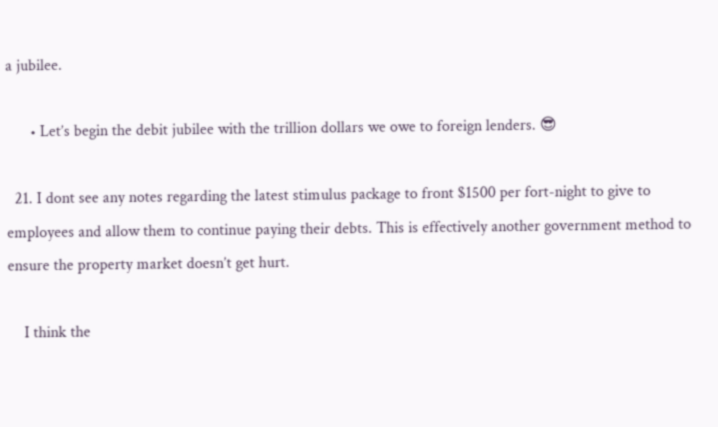a jubilee.

      • Let’s begin the debit jubilee with the trillion dollars we owe to foreign lenders. 😎

  21. I dont see any notes regarding the latest stimulus package to front $1500 per fort-night to give to employees and allow them to continue paying their debts. This is effectively another government method to ensure the property market doesn’t get hurt.

    I think the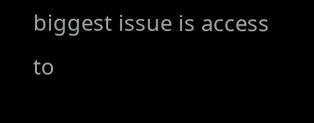biggest issue is access to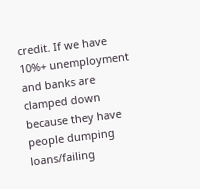credit. If we have 10%+ unemployment and banks are clamped down because they have people dumping loans/failing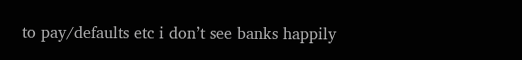to pay/defaults etc i don’t see banks happily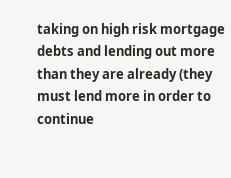taking on high risk mortgage debts and lending out more than they are already (they must lend more in order to continue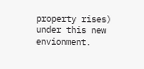property rises) under this new envionment.